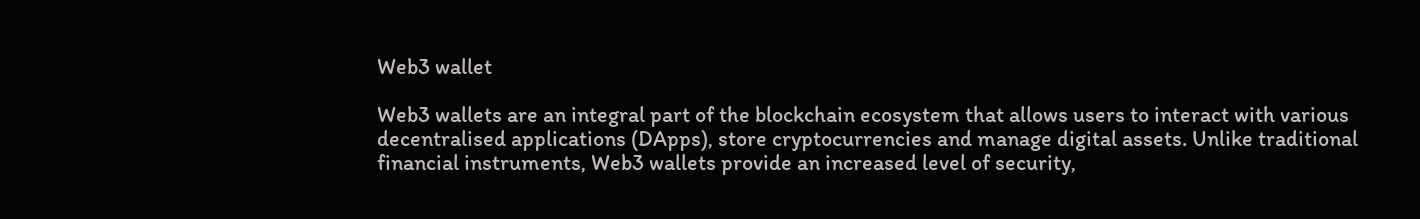Web3 wallet

Web3 wallets are an integral part of the blockchain ecosystem that allows users to interact with various decentralised applications (DApps), store cryptocurrencies and manage digital assets. Unlike traditional financial instruments, Web3 wallets provide an increased level of security,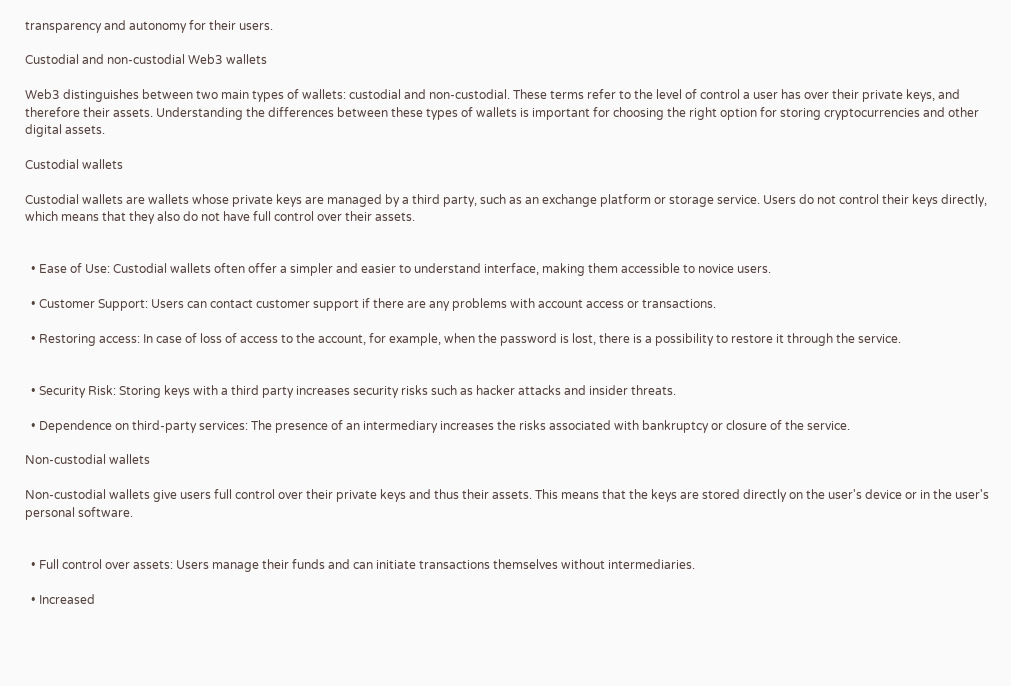transparency and autonomy for their users.

Custodial and non-custodial Web3 wallets

Web3 distinguishes between two main types of wallets: custodial and non-custodial. These terms refer to the level of control a user has over their private keys, and therefore their assets. Understanding the differences between these types of wallets is important for choosing the right option for storing cryptocurrencies and other digital assets.

Custodial wallets

Custodial wallets are wallets whose private keys are managed by a third party, such as an exchange platform or storage service. Users do not control their keys directly, which means that they also do not have full control over their assets.


  • Ease of Use: Custodial wallets often offer a simpler and easier to understand interface, making them accessible to novice users.

  • Customer Support: Users can contact customer support if there are any problems with account access or transactions.

  • Restoring access: In case of loss of access to the account, for example, when the password is lost, there is a possibility to restore it through the service.


  • Security Risk: Storing keys with a third party increases security risks such as hacker attacks and insider threats.

  • Dependence on third-party services: The presence of an intermediary increases the risks associated with bankruptcy or closure of the service.

Non-custodial wallets

Non-custodial wallets give users full control over their private keys and thus their assets. This means that the keys are stored directly on the user's device or in the user's personal software.


  • Full control over assets: Users manage their funds and can initiate transactions themselves without intermediaries.

  • Increased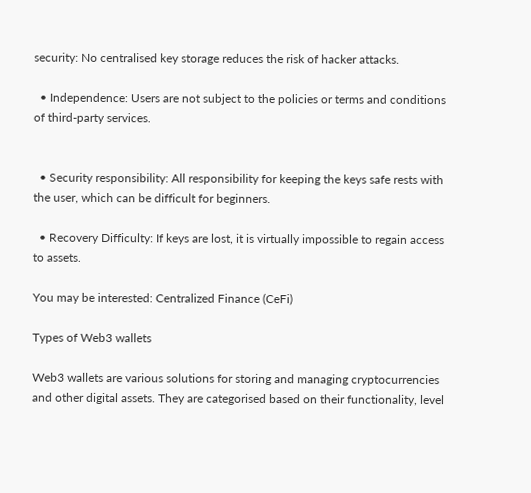security: No centralised key storage reduces the risk of hacker attacks.

  • Independence: Users are not subject to the policies or terms and conditions of third-party services.


  • Security responsibility: All responsibility for keeping the keys safe rests with the user, which can be difficult for beginners.

  • Recovery Difficulty: If keys are lost, it is virtually impossible to regain access to assets.

You may be interested: Centralized Finance (CeFi)

Types of Web3 wallets

Web3 wallets are various solutions for storing and managing cryptocurrencies and other digital assets. They are categorised based on their functionality, level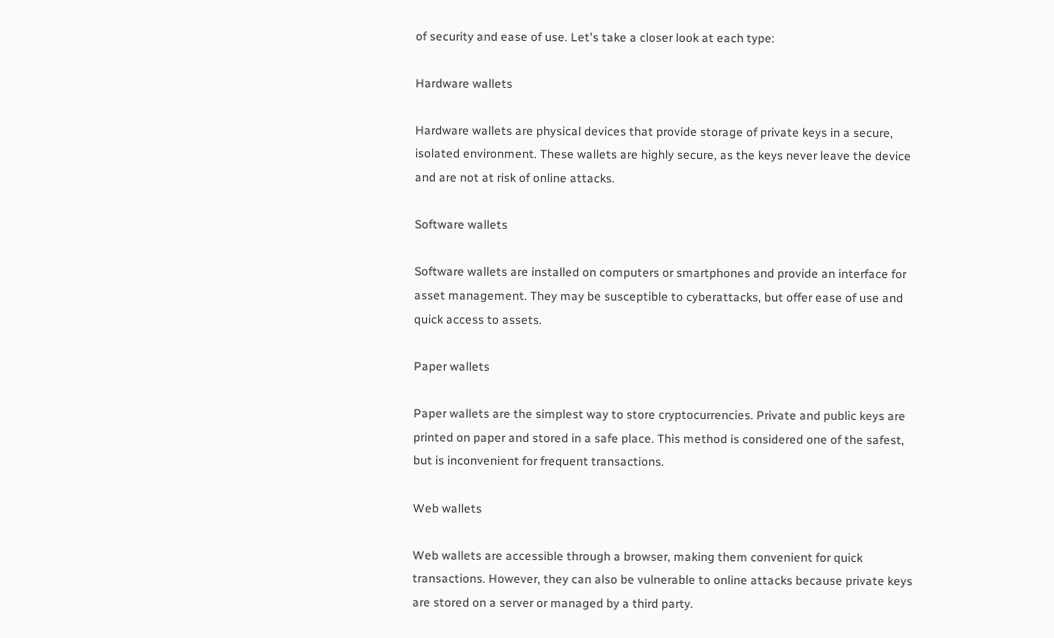of security and ease of use. Let's take a closer look at each type:

Hardware wallets

Hardware wallets are physical devices that provide storage of private keys in a secure, isolated environment. These wallets are highly secure, as the keys never leave the device and are not at risk of online attacks.

Software wallets

Software wallets are installed on computers or smartphones and provide an interface for asset management. They may be susceptible to cyberattacks, but offer ease of use and quick access to assets.

Paper wallets

Paper wallets are the simplest way to store cryptocurrencies. Private and public keys are printed on paper and stored in a safe place. This method is considered one of the safest, but is inconvenient for frequent transactions.

Web wallets

Web wallets are accessible through a browser, making them convenient for quick transactions. However, they can also be vulnerable to online attacks because private keys are stored on a server or managed by a third party.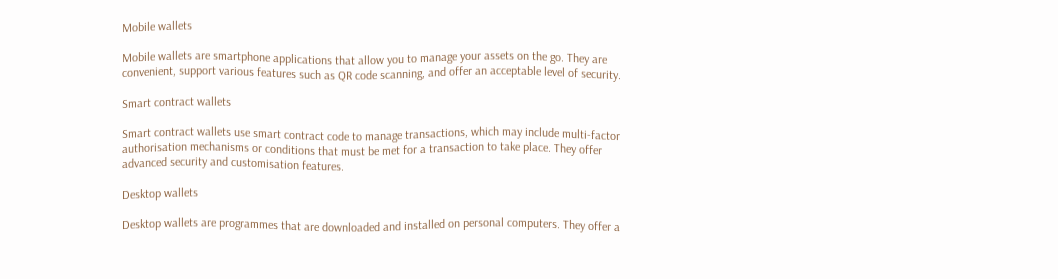Mobile wallets

Mobile wallets are smartphone applications that allow you to manage your assets on the go. They are convenient, support various features such as QR code scanning, and offer an acceptable level of security.

Smart contract wallets

Smart contract wallets use smart contract code to manage transactions, which may include multi-factor authorisation mechanisms or conditions that must be met for a transaction to take place. They offer advanced security and customisation features.

Desktop wallets

Desktop wallets are programmes that are downloaded and installed on personal computers. They offer a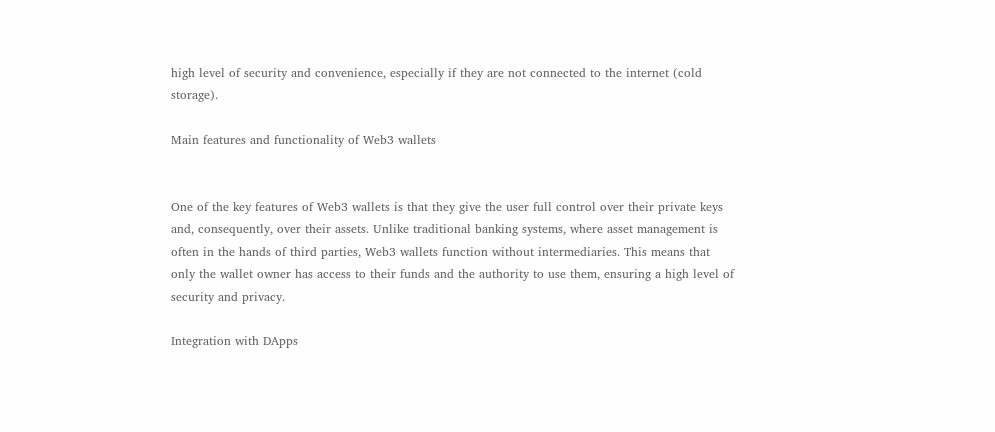high level of security and convenience, especially if they are not connected to the internet (cold storage).

Main features and functionality of Web3 wallets


One of the key features of Web3 wallets is that they give the user full control over their private keys and, consequently, over their assets. Unlike traditional banking systems, where asset management is often in the hands of third parties, Web3 wallets function without intermediaries. This means that only the wallet owner has access to their funds and the authority to use them, ensuring a high level of security and privacy.

Integration with DApps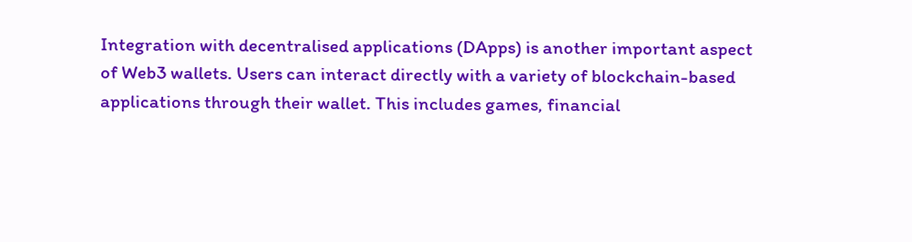Integration with decentralised applications (DApps) is another important aspect of Web3 wallets. Users can interact directly with a variety of blockchain-based applications through their wallet. This includes games, financial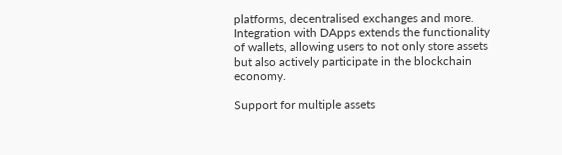platforms, decentralised exchanges and more. Integration with DApps extends the functionality of wallets, allowing users to not only store assets but also actively participate in the blockchain economy.

Support for multiple assets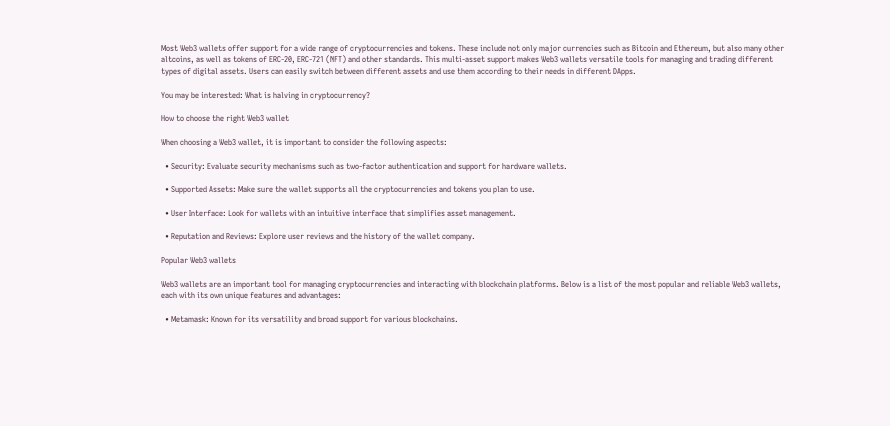Most Web3 wallets offer support for a wide range of cryptocurrencies and tokens. These include not only major currencies such as Bitcoin and Ethereum, but also many other altcoins, as well as tokens of ERC-20, ERC-721 (NFT) and other standards. This multi-asset support makes Web3 wallets versatile tools for managing and trading different types of digital assets. Users can easily switch between different assets and use them according to their needs in different DApps.

You may be interested: What is halving in cryptocurrency?

How to choose the right Web3 wallet

When choosing a Web3 wallet, it is important to consider the following aspects:

  • Security: Evaluate security mechanisms such as two-factor authentication and support for hardware wallets.

  • Supported Assets: Make sure the wallet supports all the cryptocurrencies and tokens you plan to use.

  • User Interface: Look for wallets with an intuitive interface that simplifies asset management.

  • Reputation and Reviews: Explore user reviews and the history of the wallet company.

Popular Web3 wallets

Web3 wallets are an important tool for managing cryptocurrencies and interacting with blockchain platforms. Below is a list of the most popular and reliable Web3 wallets, each with its own unique features and advantages:

  • Metamask: Known for its versatility and broad support for various blockchains.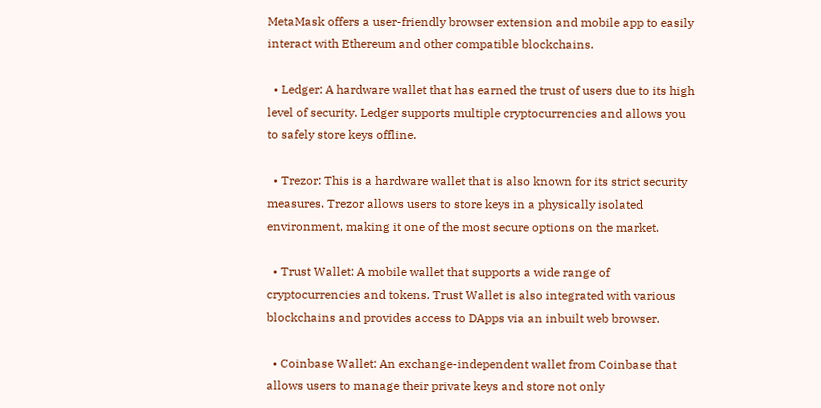MetaMask offers a user-friendly browser extension and mobile app to easily interact with Ethereum and other compatible blockchains.

  • Ledger: A hardware wallet that has earned the trust of users due to its high level of security. Ledger supports multiple cryptocurrencies and allows you to safely store keys offline.

  • Trezor: This is a hardware wallet that is also known for its strict security measures. Trezor allows users to store keys in a physically isolated environment, making it one of the most secure options on the market.

  • Trust Wallet: A mobile wallet that supports a wide range of cryptocurrencies and tokens. Trust Wallet is also integrated with various blockchains and provides access to DApps via an inbuilt web browser.

  • Coinbase Wallet: An exchange-independent wallet from Coinbase that allows users to manage their private keys and store not only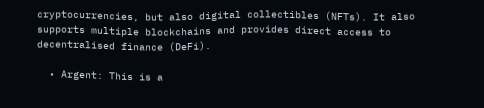cryptocurrencies, but also digital collectibles (NFTs). It also supports multiple blockchains and provides direct access to decentralised finance (DeFi).

  • Argent: This is a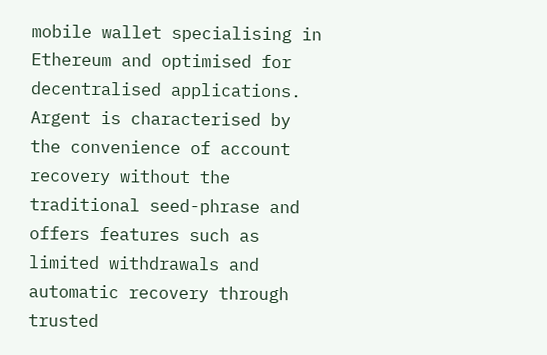mobile wallet specialising in Ethereum and optimised for decentralised applications. Argent is characterised by the convenience of account recovery without the traditional seed-phrase and offers features such as limited withdrawals and automatic recovery through trusted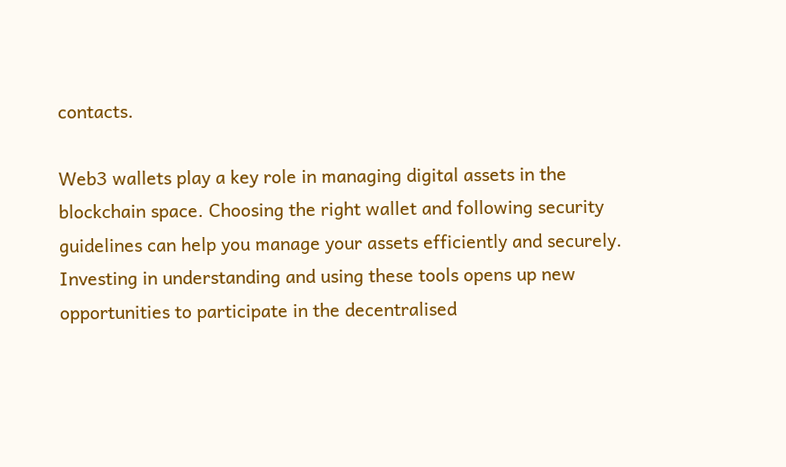contacts.

Web3 wallets play a key role in managing digital assets in the blockchain space. Choosing the right wallet and following security guidelines can help you manage your assets efficiently and securely. Investing in understanding and using these tools opens up new opportunities to participate in the decentralised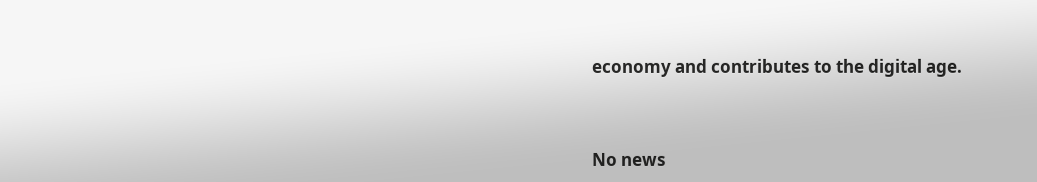economy and contributes to the digital age.



No news